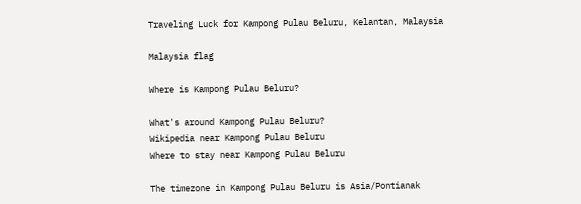Traveling Luck for Kampong Pulau Beluru, Kelantan, Malaysia

Malaysia flag

Where is Kampong Pulau Beluru?

What's around Kampong Pulau Beluru?
Wikipedia near Kampong Pulau Beluru
Where to stay near Kampong Pulau Beluru

The timezone in Kampong Pulau Beluru is Asia/Pontianak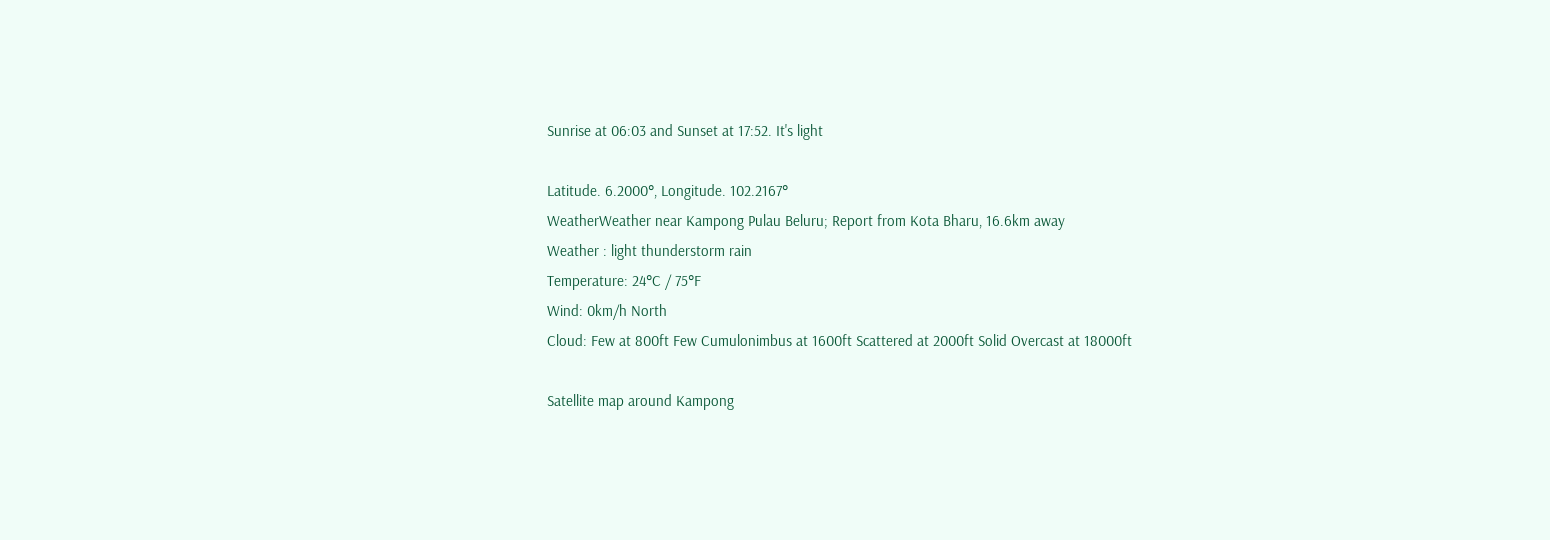Sunrise at 06:03 and Sunset at 17:52. It's light

Latitude. 6.2000°, Longitude. 102.2167°
WeatherWeather near Kampong Pulau Beluru; Report from Kota Bharu, 16.6km away
Weather : light thunderstorm rain
Temperature: 24°C / 75°F
Wind: 0km/h North
Cloud: Few at 800ft Few Cumulonimbus at 1600ft Scattered at 2000ft Solid Overcast at 18000ft

Satellite map around Kampong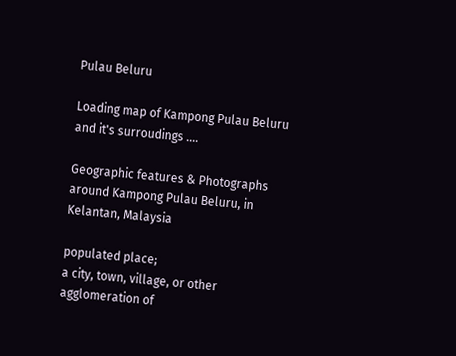Pulau Beluru

Loading map of Kampong Pulau Beluru and it's surroudings ....

Geographic features & Photographs around Kampong Pulau Beluru, in Kelantan, Malaysia

populated place;
a city, town, village, or other agglomeration of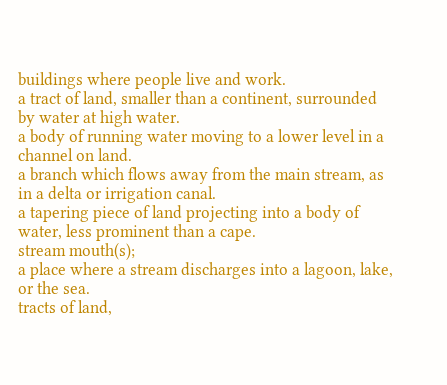buildings where people live and work.
a tract of land, smaller than a continent, surrounded by water at high water.
a body of running water moving to a lower level in a channel on land.
a branch which flows away from the main stream, as in a delta or irrigation canal.
a tapering piece of land projecting into a body of water, less prominent than a cape.
stream mouth(s);
a place where a stream discharges into a lagoon, lake, or the sea.
tracts of land,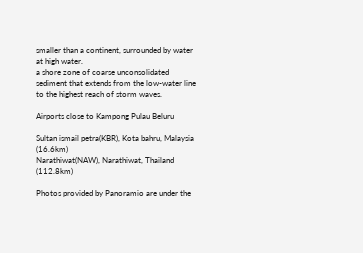smaller than a continent, surrounded by water at high water.
a shore zone of coarse unconsolidated sediment that extends from the low-water line to the highest reach of storm waves.

Airports close to Kampong Pulau Beluru

Sultan ismail petra(KBR), Kota bahru, Malaysia (16.6km)
Narathiwat(NAW), Narathiwat, Thailand (112.8km)

Photos provided by Panoramio are under the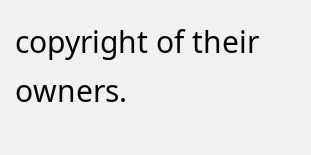copyright of their owners.